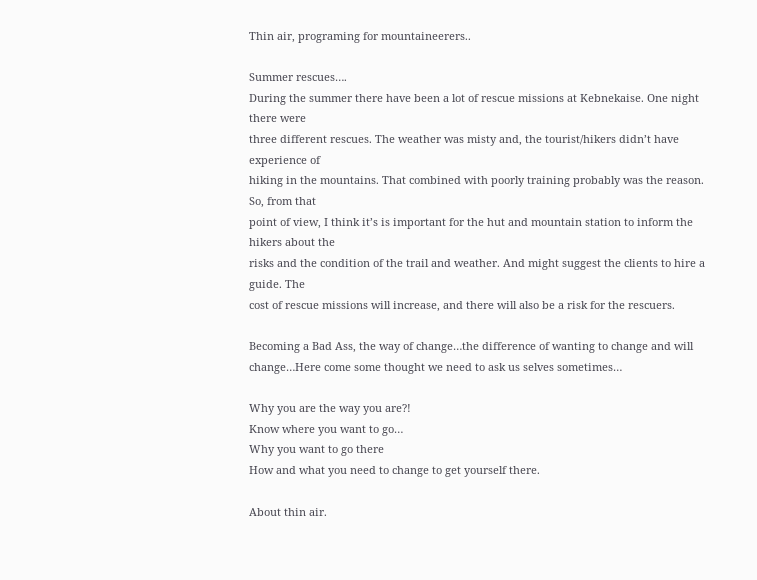Thin air, programing for mountaineerers..

Summer rescues….
During the summer there have been a lot of rescue missions at Kebnekaise. One night there were
three different rescues. The weather was misty and, the tourist/hikers didn’t have experience of
hiking in the mountains. That combined with poorly training probably was the reason. So, from that
point of view, I think it’s is important for the hut and mountain station to inform the hikers about the
risks and the condition of the trail and weather. And might suggest the clients to hire a guide. The
cost of rescue missions will increase, and there will also be a risk for the rescuers.

Becoming a Bad Ass, the way of change…the difference of wanting to change and will change…Here come some thought we need to ask us selves sometimes…

Why you are the way you are?!
Know where you want to go…
Why you want to go there
How and what you need to change to get yourself there.

About thin air.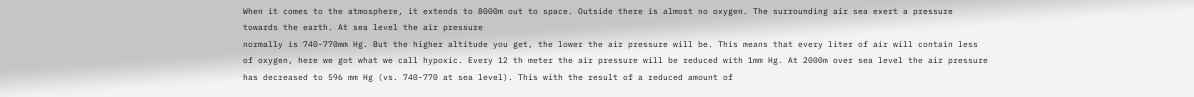When it comes to the atmosphere, it extends to 8000m out to space. Outside there is almost no oxygen. The surrounding air sea exert a pressure towards the earth. At sea level the air pressure
normally is 740-770mm Hg. But the higher altitude you get, the lower the air pressure will be. This means that every liter of air will contain less of oxygen, here we got what we call hypoxic. Every 12 th meter the air pressure will be reduced with 1mm Hg. At 2000m over sea level the air pressure has decreased to 596 mm Hg (vs. 740-770 at sea level). This with the result of a reduced amount of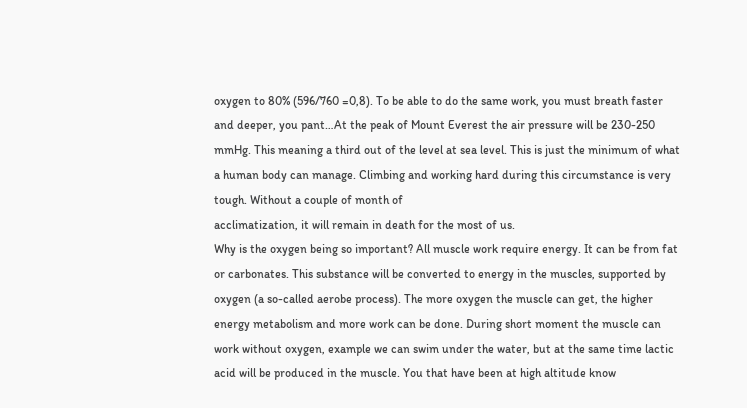oxygen to 80% (596/760 =0,8). To be able to do the same work, you must breath faster and deeper, you pant…At the peak of Mount Everest the air pressure will be 230-250 mmHg. This meaning a third out of the level at sea level. This is just the minimum of what a human body can manage. Climbing and working hard during this circumstance is very tough. Without a couple of month of
acclimatization, it will remain in death for the most of us.
Why is the oxygen being so important? All muscle work require energy. It can be from fat or carbonates. This substance will be converted to energy in the muscles, supported by oxygen (a so-called aerobe process). The more oxygen the muscle can get, the higher energy metabolism and more work can be done. During short moment the muscle can work without oxygen, example we can swim under the water, but at the same time lactic acid will be produced in the muscle. You that have been at high altitude know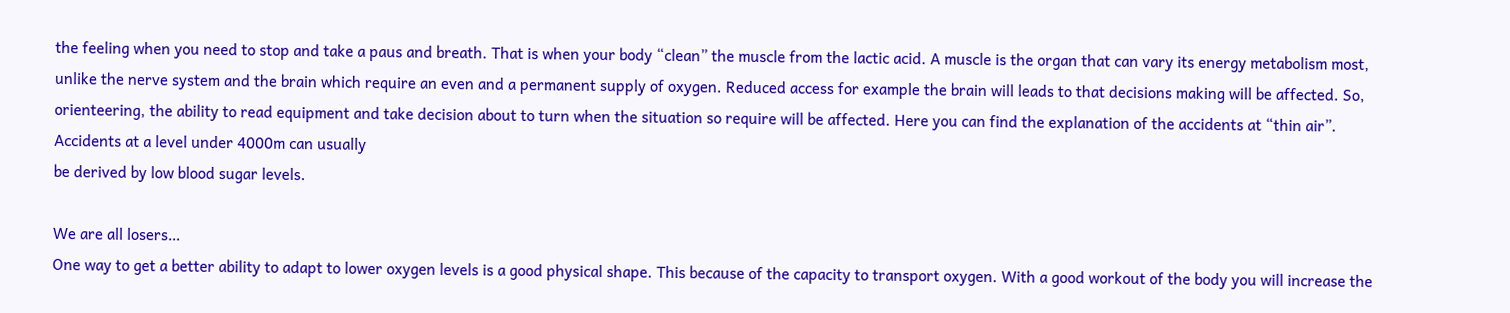the feeling when you need to stop and take a paus and breath. That is when your body “clean” the muscle from the lactic acid. A muscle is the organ that can vary its energy metabolism most, unlike the nerve system and the brain which require an even and a permanent supply of oxygen. Reduced access for example the brain will leads to that decisions making will be affected. So, orienteering, the ability to read equipment and take decision about to turn when the situation so require will be affected. Here you can find the explanation of the accidents at “thin air”. Accidents at a level under 4000m can usually
be derived by low blood sugar levels.

We are all losers…
One way to get a better ability to adapt to lower oxygen levels is a good physical shape. This because of the capacity to transport oxygen. With a good workout of the body you will increase the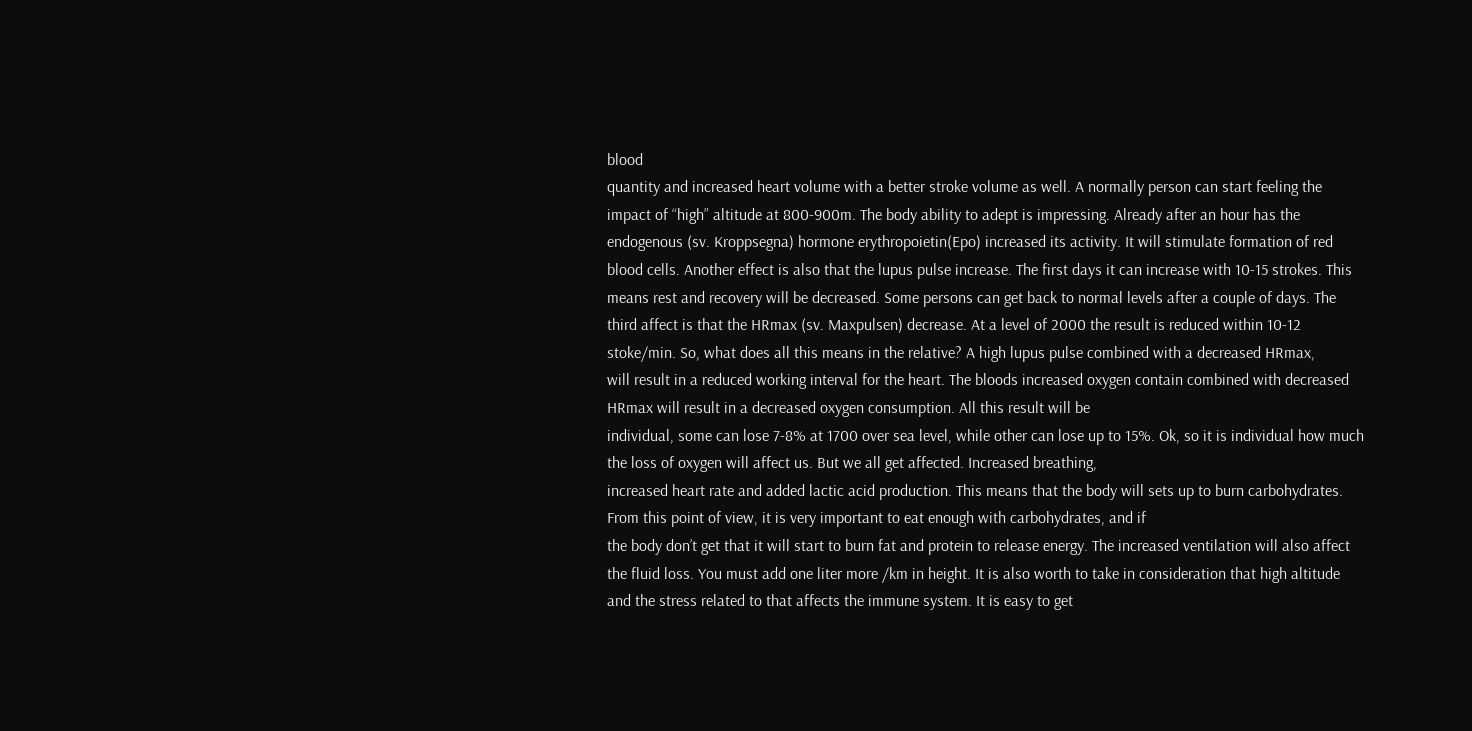blood
quantity and increased heart volume with a better stroke volume as well. A normally person can start feeling the impact of “high” altitude at 800-900m. The body ability to adept is impressing. Already after an hour has the endogenous (sv. Kroppsegna) hormone erythropoietin(Epo) increased its activity. It will stimulate formation of red blood cells. Another effect is also that the lupus pulse increase. The first days it can increase with 10-15 strokes. This means rest and recovery will be decreased. Some persons can get back to normal levels after a couple of days. The third affect is that the HRmax (sv. Maxpulsen) decrease. At a level of 2000 the result is reduced within 10-12 stoke/min. So, what does all this means in the relative? A high lupus pulse combined with a decreased HRmax,
will result in a reduced working interval for the heart. The bloods increased oxygen contain combined with decreased HRmax will result in a decreased oxygen consumption. All this result will be
individual, some can lose 7-8% at 1700 over sea level, while other can lose up to 15%. Ok, so it is individual how much the loss of oxygen will affect us. But we all get affected. Increased breathing,
increased heart rate and added lactic acid production. This means that the body will sets up to burn carbohydrates. From this point of view, it is very important to eat enough with carbohydrates, and if
the body don’t get that it will start to burn fat and protein to release energy. The increased ventilation will also affect the fluid loss. You must add one liter more /km in height. It is also worth to take in consideration that high altitude and the stress related to that affects the immune system. It is easy to get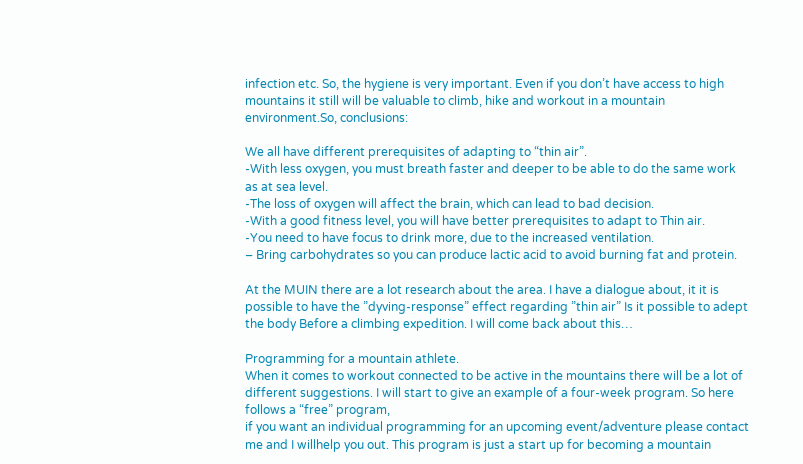infection etc. So, the hygiene is very important. Even if you don’t have access to high mountains it still will be valuable to climb, hike and workout in a mountain environment.So, conclusions:

We all have different prerequisites of adapting to “thin air”.
-With less oxygen, you must breath faster and deeper to be able to do the same work as at sea level.
-The loss of oxygen will affect the brain, which can lead to bad decision.
-With a good fitness level, you will have better prerequisites to adapt to Thin air.
-You need to have focus to drink more, due to the increased ventilation.
– Bring carbohydrates so you can produce lactic acid to avoid burning fat and protein.

At the MUIN there are a lot research about the area. I have a dialogue about, it it is possible to have the ”dyving-response” effect regarding ”thin air” Is it possible to adept the body Before a climbing expedition. I will come back about this…

Programming for a mountain athlete.
When it comes to workout connected to be active in the mountains there will be a lot of different suggestions. I will start to give an example of a four-week program. So here follows a “free” program,
if you want an individual programming for an upcoming event/adventure please contact me and I willhelp you out. This program is just a start up for becoming a mountain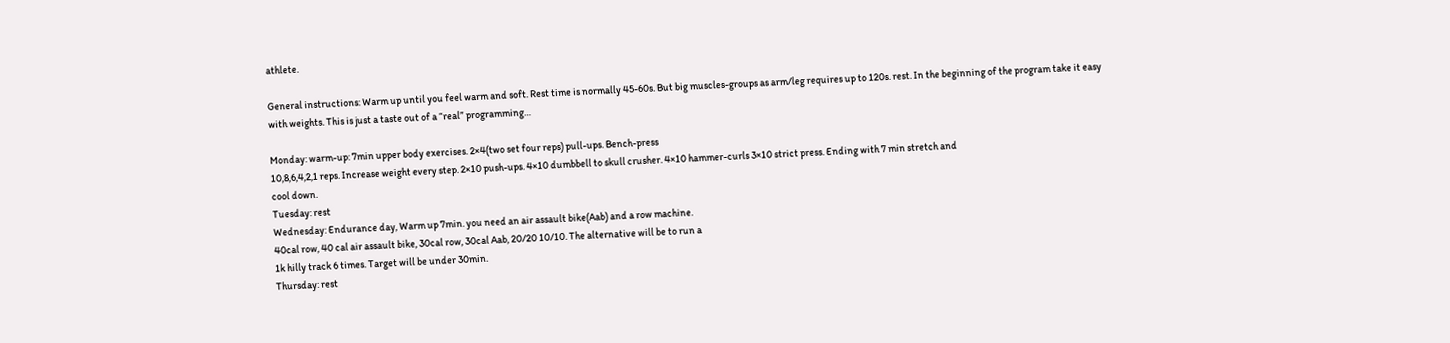athlete.

General instructions: Warm up until you feel warm and soft. Rest time is normally 45-60s. But big muscles-groups as arm/leg requires up to 120s. rest. In the beginning of the program take it easy
with weights. This is just a taste out of a “real” programming…

Monday: warm-up: 7min upper body exercises. 2×4(two set four reps) pull-ups. Bench-press
10,8,6,4,2,1 reps. Increase weight every step. 2×10 push-ups. 4×10 dumbbell to skull crusher. 4×10 hammer-curls 3×10 strict press. Ending with 7 min stretch and
cool down.
Tuesday: rest
Wednesday: Endurance day, Warm up 7min. you need an air assault bike(Aab) and a row machine.
40cal row, 40 cal air assault bike, 30cal row, 30cal Aab, 20/20 10/10. The alternative will be to run a
1k hilly track 6 times. Target will be under 30min.
Thursday: rest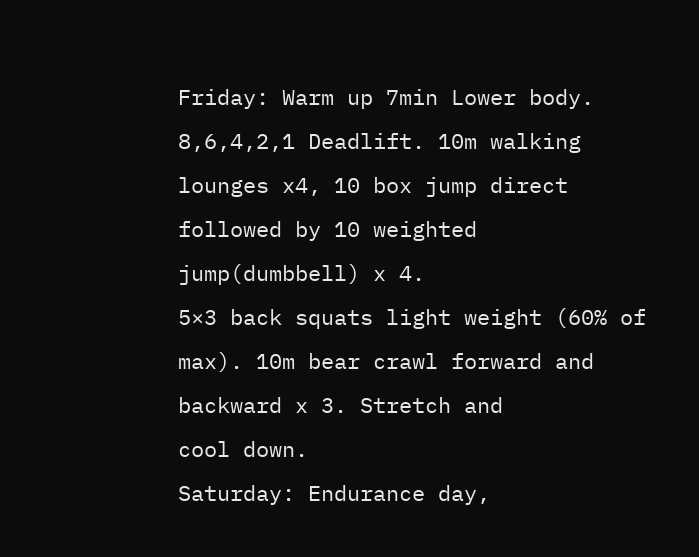Friday: Warm up 7min Lower body. 8,6,4,2,1 Deadlift. 10m walking lounges x4, 10 box jump direct
followed by 10 weighted jump(dumbbell) x 4.
5×3 back squats light weight (60% of max). 10m bear crawl forward and backward x 3. Stretch and
cool down.
Saturday: Endurance day,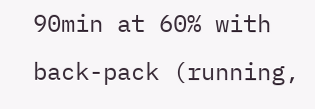90min at 60% with back-pack (running,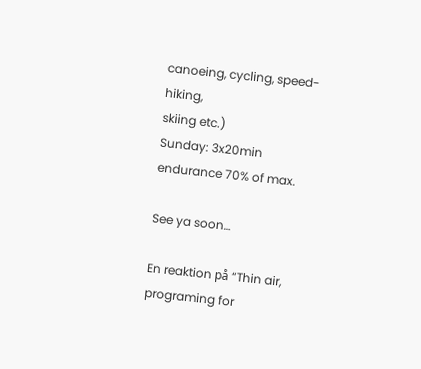canoeing, cycling, speed-hiking,
skiing etc.)
Sunday: 3x20min endurance 70% of max.

See ya soon…

En reaktion på “Thin air, programing for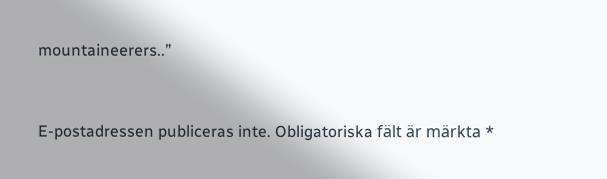mountaineerers..”


E-postadressen publiceras inte. Obligatoriska fält är märkta *